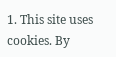1. This site uses cookies. By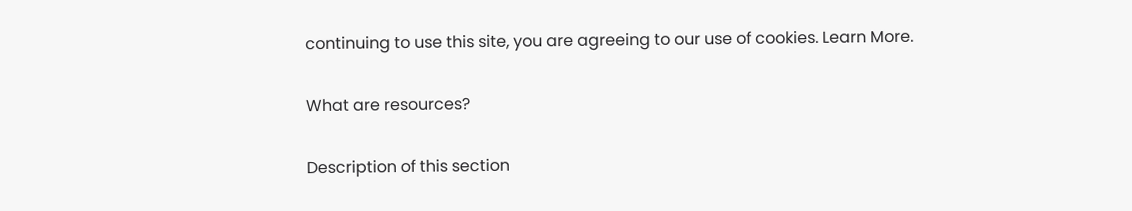continuing to use this site, you are agreeing to our use of cookies. Learn More.

What are resources?

Description of this section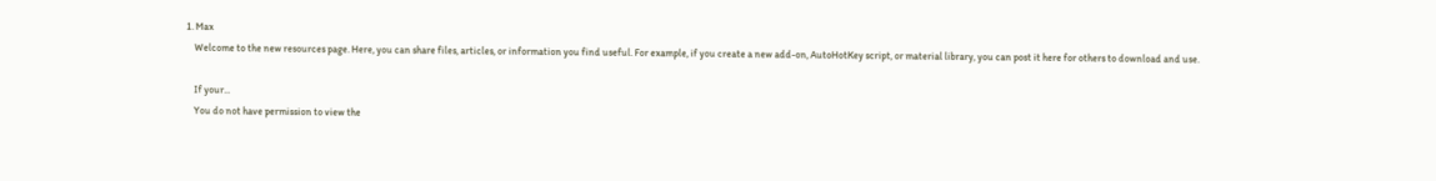1. Max
    Welcome to the new resources page. Here, you can share files, articles, or information you find useful. For example, if you create a new add-on, AutoHotKey script, or material library, you can post it here for others to download and use.

    If your...
    You do not have permission to view the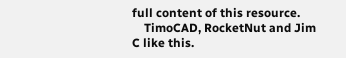full content of this resource.
    TimoCAD, RocketNut and Jim C like this.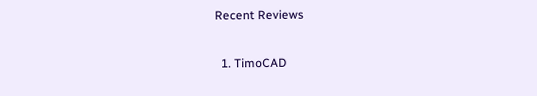Recent Reviews

  1. TimoCAD